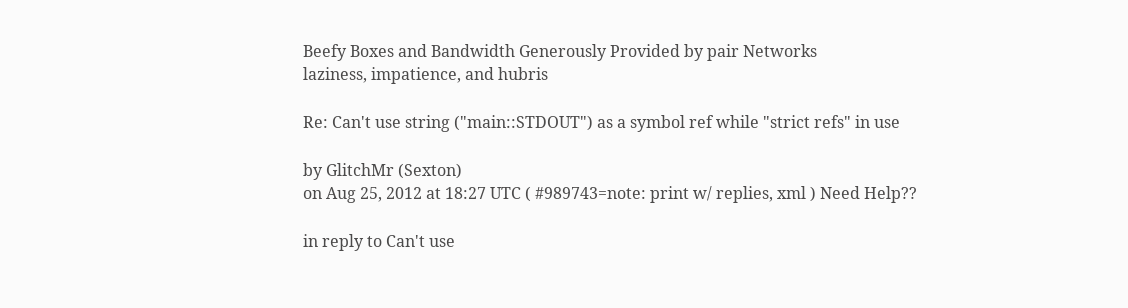Beefy Boxes and Bandwidth Generously Provided by pair Networks
laziness, impatience, and hubris

Re: Can't use string ("main::STDOUT") as a symbol ref while "strict refs" in use

by GlitchMr (Sexton)
on Aug 25, 2012 at 18:27 UTC ( #989743=note: print w/ replies, xml ) Need Help??

in reply to Can't use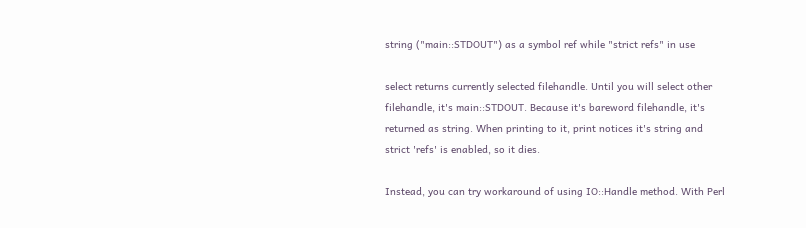string ("main::STDOUT") as a symbol ref while "strict refs" in use

select returns currently selected filehandle. Until you will select other filehandle, it's main::STDOUT. Because it's bareword filehandle, it's returned as string. When printing to it, print notices it's string and strict 'refs' is enabled, so it dies.

Instead, you can try workaround of using IO::Handle method. With Perl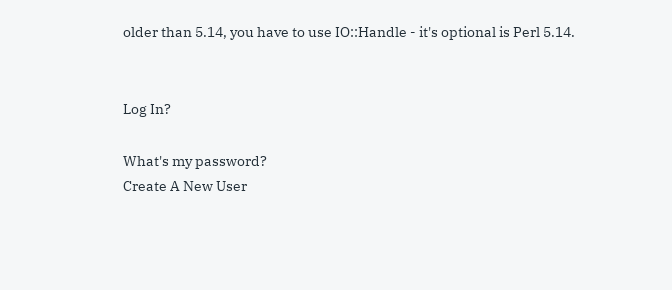older than 5.14, you have to use IO::Handle - it's optional is Perl 5.14.


Log In?

What's my password?
Create A New User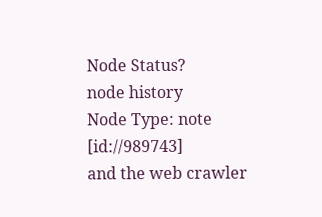Node Status?
node history
Node Type: note [id://989743]
and the web crawler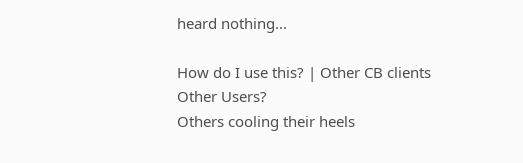heard nothing...

How do I use this? | Other CB clients
Other Users?
Others cooling their heels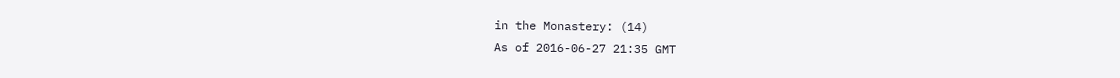in the Monastery: (14)
As of 2016-06-27 21:35 GMT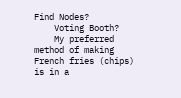Find Nodes?
    Voting Booth?
    My preferred method of making French fries (chips) is in a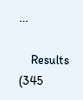...

    Results (345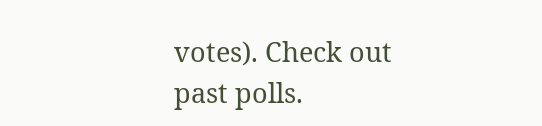votes). Check out past polls.